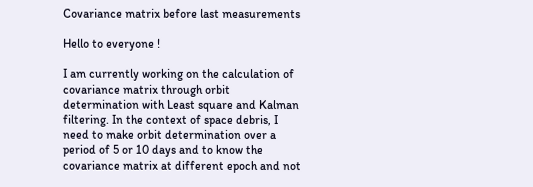Covariance matrix before last measurements

Hello to everyone !

I am currently working on the calculation of covariance matrix through orbit determination with Least square and Kalman filtering. In the context of space debris, I need to make orbit determination over a period of 5 or 10 days and to know the covariance matrix at different epoch and not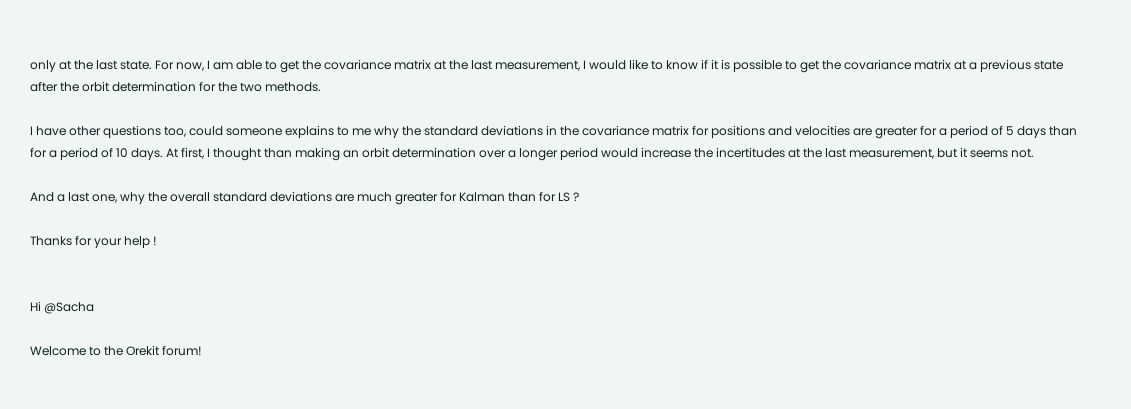only at the last state. For now, I am able to get the covariance matrix at the last measurement, I would like to know if it is possible to get the covariance matrix at a previous state after the orbit determination for the two methods.

I have other questions too, could someone explains to me why the standard deviations in the covariance matrix for positions and velocities are greater for a period of 5 days than for a period of 10 days. At first, I thought than making an orbit determination over a longer period would increase the incertitudes at the last measurement, but it seems not.

And a last one, why the overall standard deviations are much greater for Kalman than for LS ?

Thanks for your help !


Hi @Sacha

Welcome to the Orekit forum!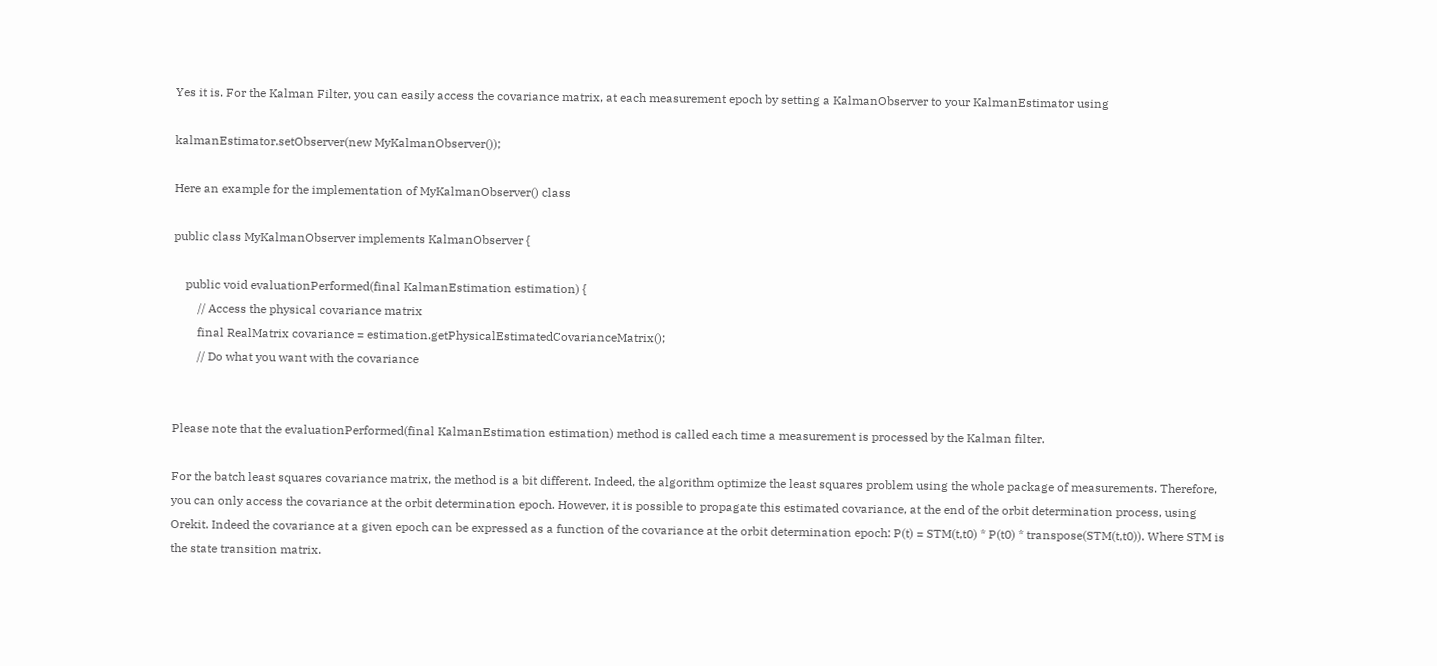Yes it is. For the Kalman Filter, you can easily access the covariance matrix, at each measurement epoch by setting a KalmanObserver to your KalmanEstimator using

kalmanEstimator.setObserver(new MyKalmanObserver());

Here an example for the implementation of MyKalmanObserver() class

public class MyKalmanObserver implements KalmanObserver {

    public void evaluationPerformed(final KalmanEstimation estimation) {
        // Access the physical covariance matrix
        final RealMatrix covariance = estimation.getPhysicalEstimatedCovarianceMatrix();
        // Do what you want with the covariance


Please note that the evaluationPerformed(final KalmanEstimation estimation) method is called each time a measurement is processed by the Kalman filter.

For the batch least squares covariance matrix, the method is a bit different. Indeed, the algorithm optimize the least squares problem using the whole package of measurements. Therefore, you can only access the covariance at the orbit determination epoch. However, it is possible to propagate this estimated covariance, at the end of the orbit determination process, using Orekit. Indeed the covariance at a given epoch can be expressed as a function of the covariance at the orbit determination epoch: P(t) = STM(t,t0) * P(t0) * transpose(STM(t,t0)). Where STM is the state transition matrix.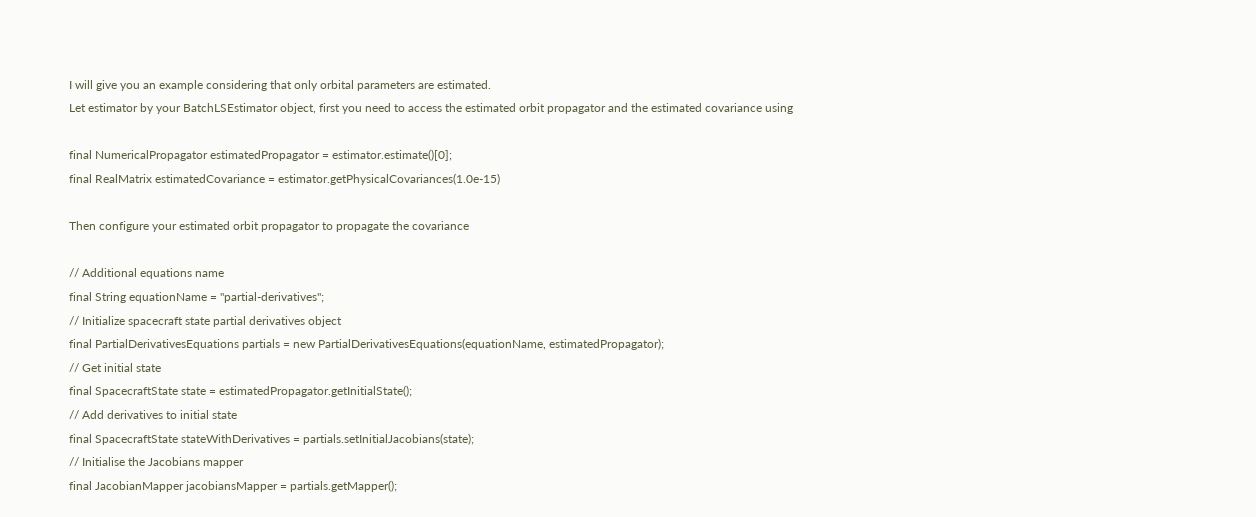I will give you an example considering that only orbital parameters are estimated.
Let estimator by your BatchLSEstimator object, first you need to access the estimated orbit propagator and the estimated covariance using

final NumericalPropagator estimatedPropagator = estimator.estimate()[0];
final RealMatrix estimatedCovariance = estimator.getPhysicalCovariances(1.0e-15)

Then configure your estimated orbit propagator to propagate the covariance

// Additional equations name
final String equationName = "partial-derivatives";
// Initialize spacecraft state partial derivatives object
final PartialDerivativesEquations partials = new PartialDerivativesEquations(equationName, estimatedPropagator);
// Get initial state
final SpacecraftState state = estimatedPropagator.getInitialState();
// Add derivatives to initial state
final SpacecraftState stateWithDerivatives = partials.setInitialJacobians(state);
// Initialise the Jacobians mapper
final JacobianMapper jacobiansMapper = partials.getMapper();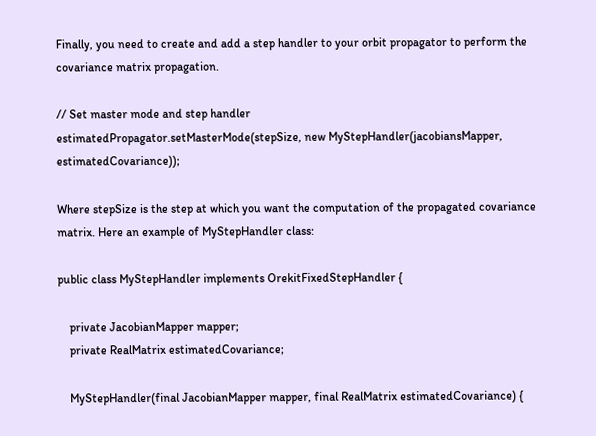Finally, you need to create and add a step handler to your orbit propagator to perform the covariance matrix propagation.

// Set master mode and step handler
estimatedPropagator.setMasterMode(stepSize, new MyStepHandler(jacobiansMapper, estimatedCovariance));

Where stepSize is the step at which you want the computation of the propagated covariance matrix. Here an example of MyStepHandler class:

public class MyStepHandler implements OrekitFixedStepHandler {

    private JacobianMapper mapper;
    private RealMatrix estimatedCovariance;

    MyStepHandler(final JacobianMapper mapper, final RealMatrix estimatedCovariance) {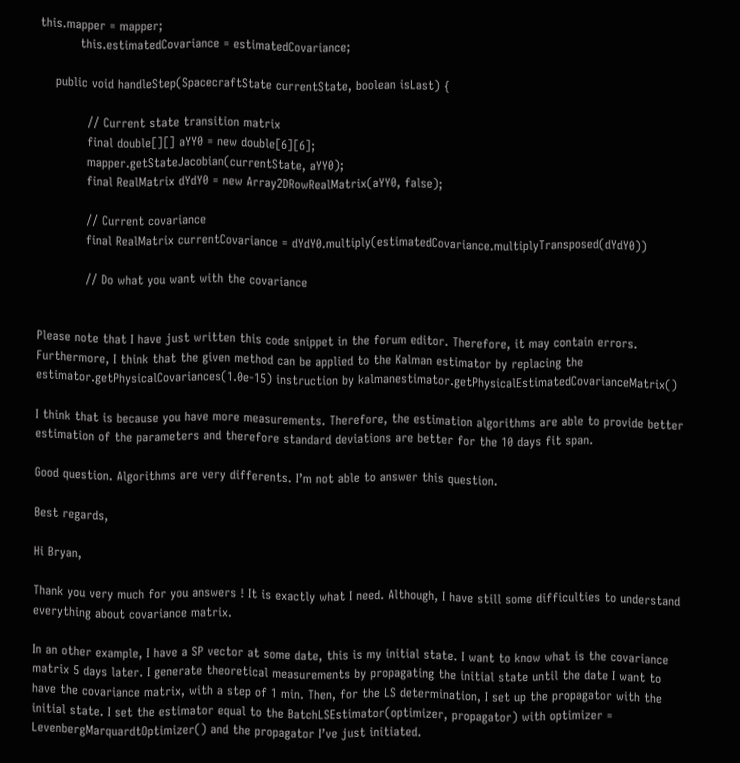this.mapper = mapper;
          this.estimatedCovariance = estimatedCovariance;

    public void handleStep(SpacecraftState currentState, boolean isLast) {

            // Current state transition matrix
            final double[][] aYY0 = new double[6][6];
            mapper.getStateJacobian(currentState, aYY0);
            final RealMatrix dYdY0 = new Array2DRowRealMatrix(aYY0, false);

            // Current covariance
            final RealMatrix currentCovariance = dYdY0.multiply(estimatedCovariance.multiplyTransposed(dYdY0))

            // Do what you want with the covariance


Please note that I have just written this code snippet in the forum editor. Therefore, it may contain errors. Furthermore, I think that the given method can be applied to the Kalman estimator by replacing the estimator.getPhysicalCovariances(1.0e-15) instruction by kalmanestimator.getPhysicalEstimatedCovarianceMatrix()

I think that is because you have more measurements. Therefore, the estimation algorithms are able to provide better estimation of the parameters and therefore standard deviations are better for the 10 days fit span.

Good question. Algorithms are very differents. I’m not able to answer this question.

Best regards,

Hi Bryan,

Thank you very much for you answers ! It is exactly what I need. Although, I have still some difficulties to understand everything about covariance matrix.

In an other example, I have a SP vector at some date, this is my initial state. I want to know what is the covariance matrix 5 days later. I generate theoretical measurements by propagating the initial state until the date I want to have the covariance matrix, with a step of 1 min. Then, for the LS determination, I set up the propagator with the initial state. I set the estimator equal to the BatchLSEstimator(optimizer, propagator) with optimizer = LevenbergMarquardtOptimizer() and the propagator I’ve just initiated.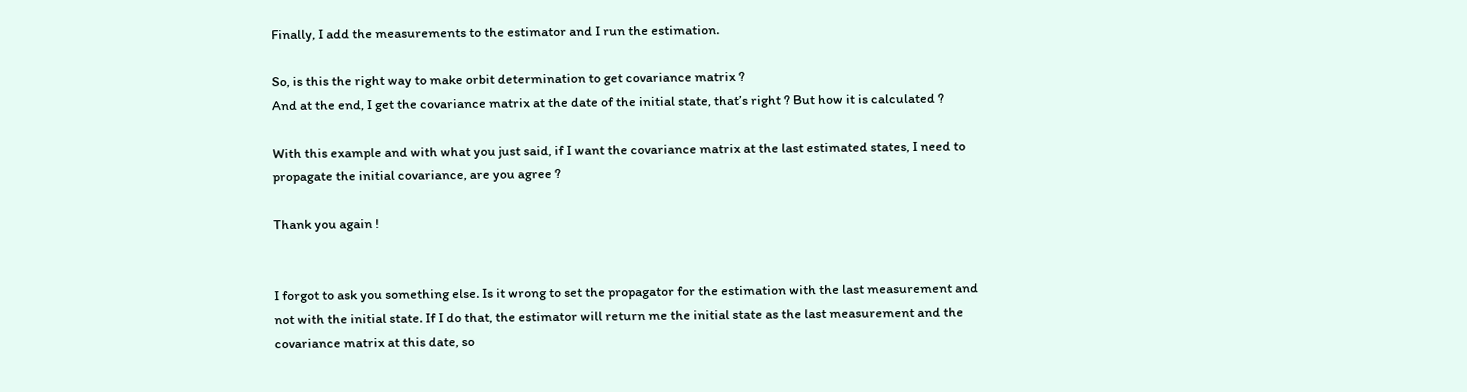Finally, I add the measurements to the estimator and I run the estimation.

So, is this the right way to make orbit determination to get covariance matrix ?
And at the end, I get the covariance matrix at the date of the initial state, that’s right ? But how it is calculated ?

With this example and with what you just said, if I want the covariance matrix at the last estimated states, I need to propagate the initial covariance, are you agree ?

Thank you again !


I forgot to ask you something else. Is it wrong to set the propagator for the estimation with the last measurement and not with the initial state. If I do that, the estimator will return me the initial state as the last measurement and the covariance matrix at this date, so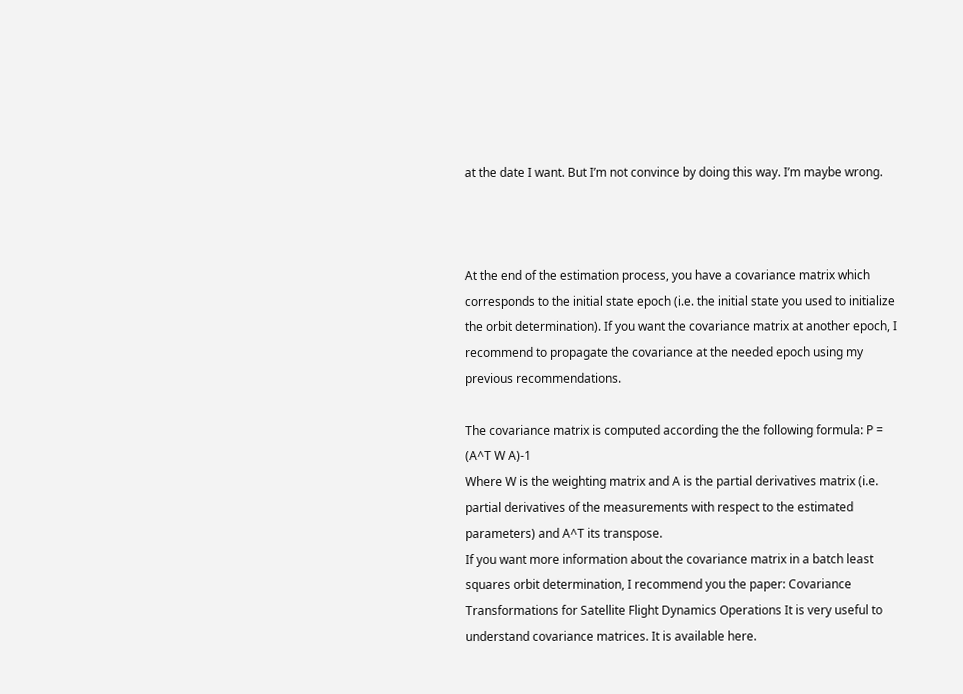at the date I want. But I’m not convince by doing this way. I’m maybe wrong.



At the end of the estimation process, you have a covariance matrix which corresponds to the initial state epoch (i.e. the initial state you used to initialize the orbit determination). If you want the covariance matrix at another epoch, I recommend to propagate the covariance at the needed epoch using my previous recommendations.

The covariance matrix is computed according the the following formula: P = (A^T W A)-1
Where W is the weighting matrix and A is the partial derivatives matrix (i.e. partial derivatives of the measurements with respect to the estimated parameters) and A^T its transpose.
If you want more information about the covariance matrix in a batch least squares orbit determination, I recommend you the paper: Covariance Transformations for Satellite Flight Dynamics Operations It is very useful to understand covariance matrices. It is available here.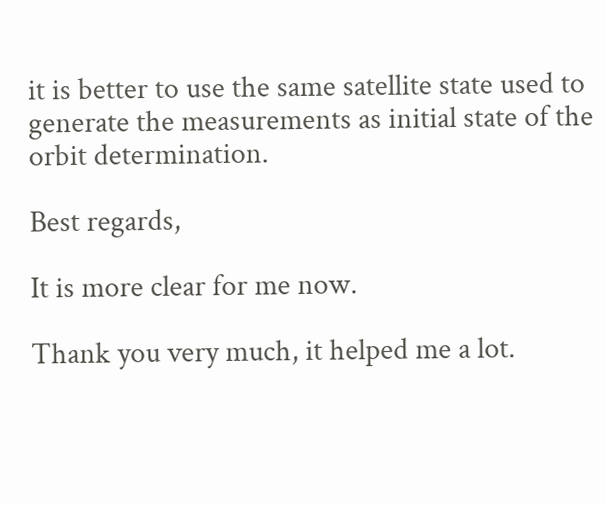it is better to use the same satellite state used to generate the measurements as initial state of the orbit determination.

Best regards,

It is more clear for me now.

Thank you very much, it helped me a lot.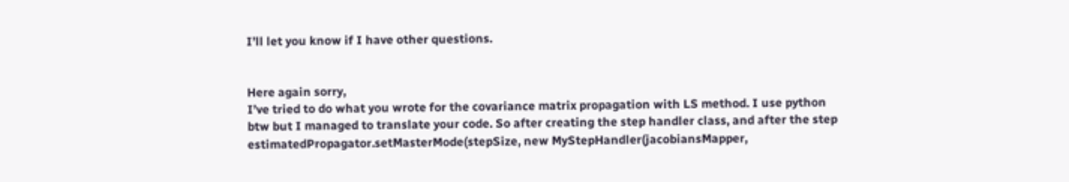I’ll let you know if I have other questions.


Here again sorry,
I’ve tried to do what you wrote for the covariance matrix propagation with LS method. I use python btw but I managed to translate your code. So after creating the step handler class, and after the step estimatedPropagator.setMasterMode(stepSize, new MyStepHandler(jacobiansMapper,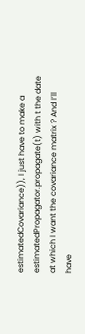estimatedCovariance)), I just have to make a estimatedPropagator.propagate(t) with t the date at which I want the covariance matrix ? And I’ll have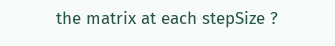the matrix at each stepSize ?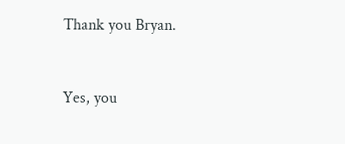Thank you Bryan.


Yes, you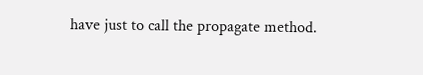have just to call the propagate method.